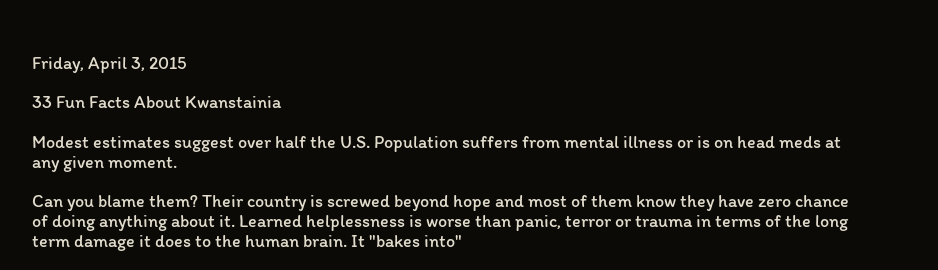Friday, April 3, 2015

33 Fun Facts About Kwanstainia

Modest estimates suggest over half the U.S. Population suffers from mental illness or is on head meds at any given moment.

Can you blame them? Their country is screwed beyond hope and most of them know they have zero chance of doing anything about it. Learned helplessness is worse than panic, terror or trauma in terms of the long term damage it does to the human brain. It "bakes into"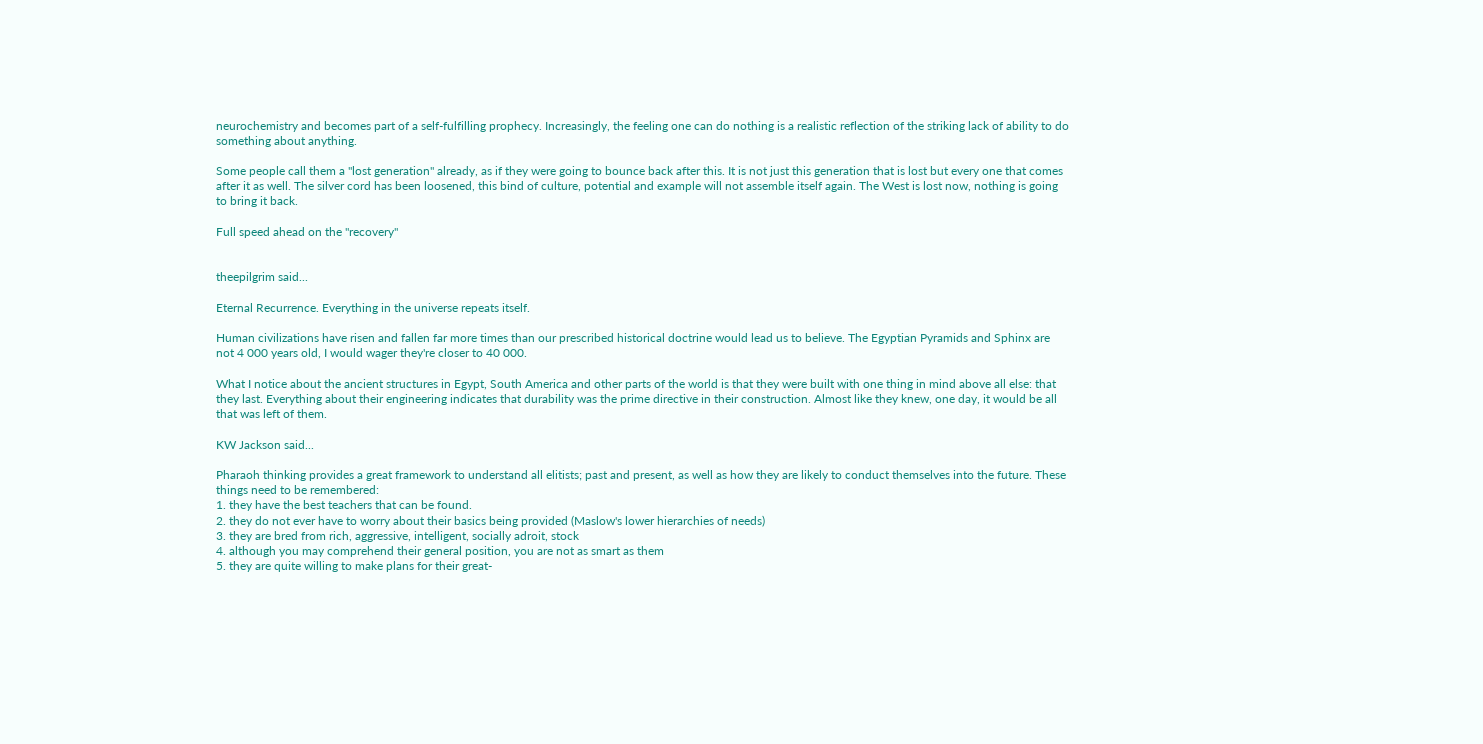neurochemistry and becomes part of a self-fulfilling prophecy. Increasingly, the feeling one can do nothing is a realistic reflection of the striking lack of ability to do something about anything.

Some people call them a "lost generation" already, as if they were going to bounce back after this. It is not just this generation that is lost but every one that comes after it as well. The silver cord has been loosened, this bind of culture, potential and example will not assemble itself again. The West is lost now, nothing is going to bring it back.

Full speed ahead on the "recovery"


theepilgrim said...

Eternal Recurrence. Everything in the universe repeats itself.

Human civilizations have risen and fallen far more times than our prescribed historical doctrine would lead us to believe. The Egyptian Pyramids and Sphinx are not 4 000 years old, I would wager they're closer to 40 000.

What I notice about the ancient structures in Egypt, South America and other parts of the world is that they were built with one thing in mind above all else: that they last. Everything about their engineering indicates that durability was the prime directive in their construction. Almost like they knew, one day, it would be all that was left of them.

KW Jackson said...

Pharaoh thinking provides a great framework to understand all elitists; past and present, as well as how they are likely to conduct themselves into the future. These things need to be remembered:
1. they have the best teachers that can be found.
2. they do not ever have to worry about their basics being provided (Maslow's lower hierarchies of needs)
3. they are bred from rich, aggressive, intelligent, socially adroit, stock
4. although you may comprehend their general position, you are not as smart as them
5. they are quite willing to make plans for their great-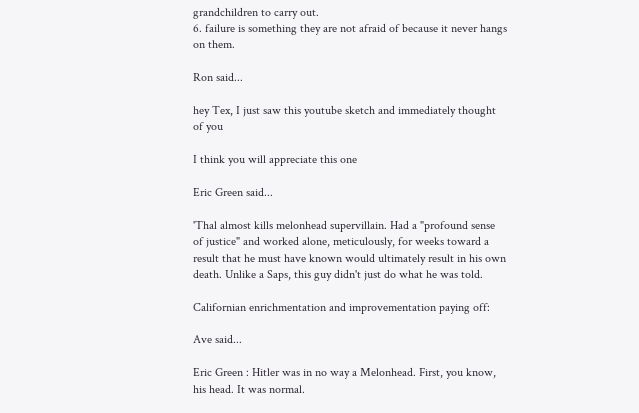grandchildren to carry out.
6. failure is something they are not afraid of because it never hangs on them.

Ron said...

hey Tex, I just saw this youtube sketch and immediately thought of you

I think you will appreciate this one

Eric Green said...

'Thal almost kills melonhead supervillain. Had a "profound sense of justice" and worked alone, meticulously, for weeks toward a result that he must have known would ultimately result in his own death. Unlike a Saps, this guy didn't just do what he was told.

Californian enrichmentation and improvementation paying off:

Ave said...

Eric Green : Hitler was in no way a Melonhead. First, you know, his head. It was normal.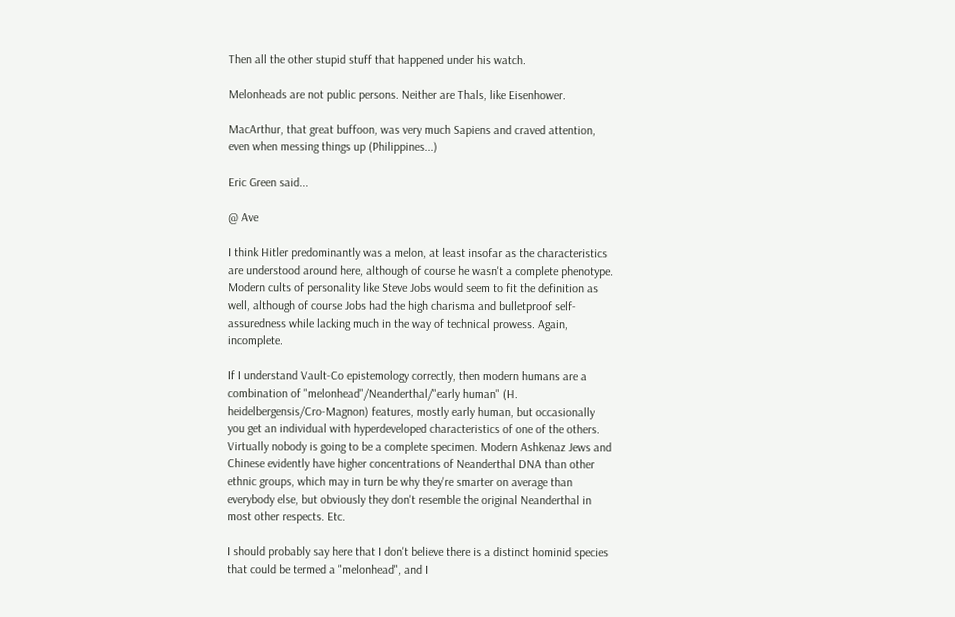Then all the other stupid stuff that happened under his watch.

Melonheads are not public persons. Neither are Thals, like Eisenhower.

MacArthur, that great buffoon, was very much Sapiens and craved attention, even when messing things up (Philippines...)

Eric Green said...

@ Ave

I think Hitler predominantly was a melon, at least insofar as the characteristics are understood around here, although of course he wasn't a complete phenotype. Modern cults of personality like Steve Jobs would seem to fit the definition as well, although of course Jobs had the high charisma and bulletproof self-assuredness while lacking much in the way of technical prowess. Again, incomplete.

If I understand Vault-Co epistemology correctly, then modern humans are a combination of "melonhead"/Neanderthal/"early human" (H. heidelbergensis/Cro-Magnon) features, mostly early human, but occasionally you get an individual with hyperdeveloped characteristics of one of the others. Virtually nobody is going to be a complete specimen. Modern Ashkenaz Jews and Chinese evidently have higher concentrations of Neanderthal DNA than other ethnic groups, which may in turn be why they're smarter on average than everybody else, but obviously they don't resemble the original Neanderthal in most other respects. Etc.

I should probably say here that I don't believe there is a distinct hominid species that could be termed a "melonhead", and I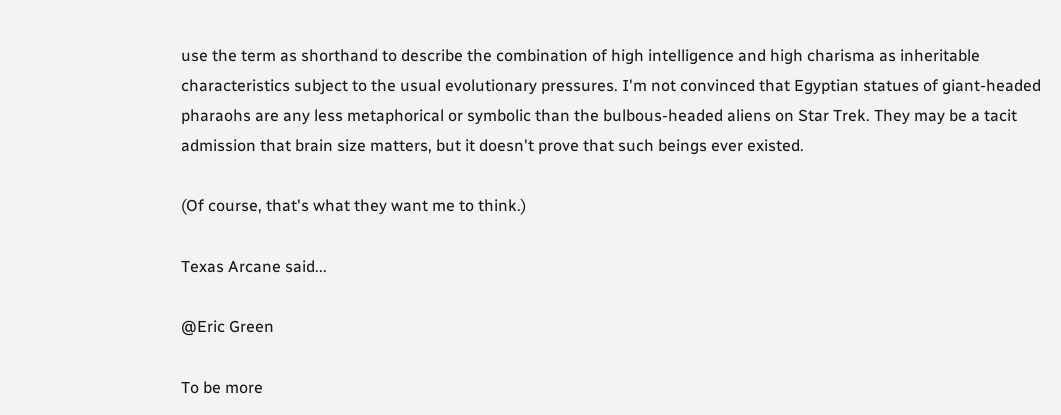use the term as shorthand to describe the combination of high intelligence and high charisma as inheritable characteristics subject to the usual evolutionary pressures. I'm not convinced that Egyptian statues of giant-headed pharaohs are any less metaphorical or symbolic than the bulbous-headed aliens on Star Trek. They may be a tacit admission that brain size matters, but it doesn't prove that such beings ever existed.

(Of course, that's what they want me to think.)

Texas Arcane said...

@Eric Green

To be more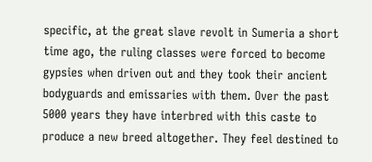specific, at the great slave revolt in Sumeria a short time ago, the ruling classes were forced to become gypsies when driven out and they took their ancient bodyguards and emissaries with them. Over the past 5000 years they have interbred with this caste to produce a new breed altogether. They feel destined to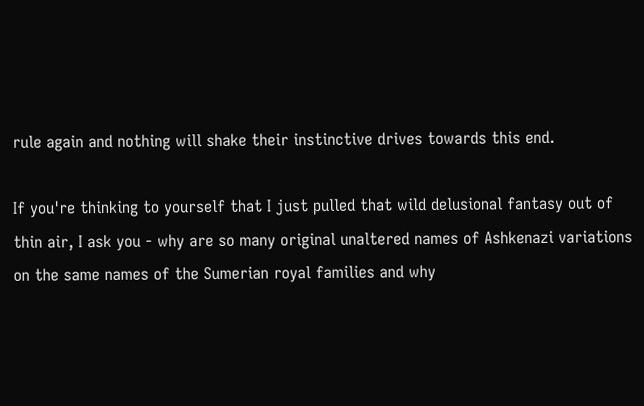rule again and nothing will shake their instinctive drives towards this end.

If you're thinking to yourself that I just pulled that wild delusional fantasy out of thin air, I ask you - why are so many original unaltered names of Ashkenazi variations on the same names of the Sumerian royal families and why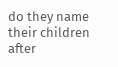do they name their children after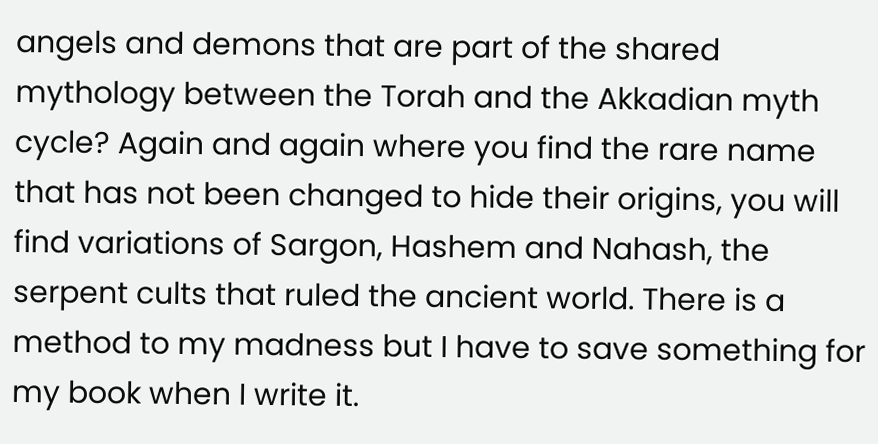angels and demons that are part of the shared mythology between the Torah and the Akkadian myth cycle? Again and again where you find the rare name that has not been changed to hide their origins, you will find variations of Sargon, Hashem and Nahash, the serpent cults that ruled the ancient world. There is a method to my madness but I have to save something for my book when I write it.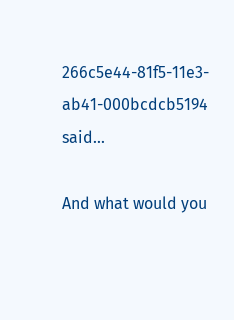266c5e44-81f5-11e3-ab41-000bcdcb5194 said...

And what would you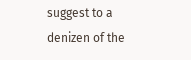suggest to a denizen of the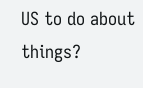US to do about things?